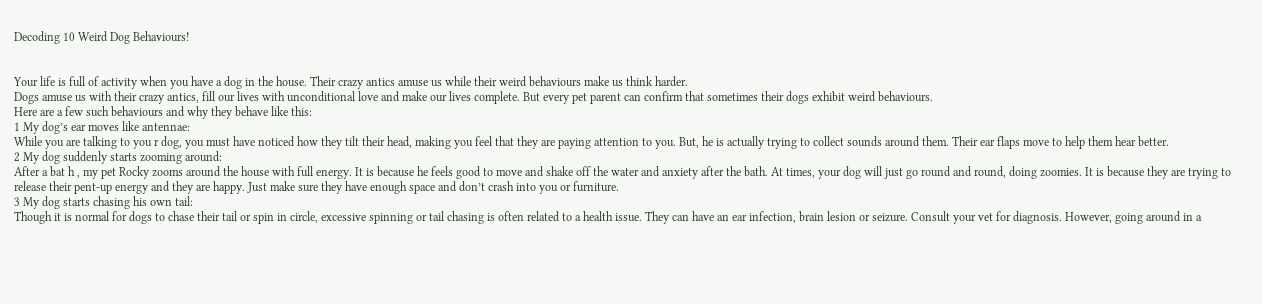Decoding 10 Weird Dog Behaviours!


Your life is full of activity when you have a dog in the house. Their crazy antics amuse us while their weird behaviours make us think harder.
Dogs amuse us with their crazy antics, fill our lives with unconditional love and make our lives complete. But every pet parent can confirm that sometimes their dogs exhibit weird behaviours.
Here are a few such behaviours and why they behave like this:
1 My dog’s ear moves like antennae:
While you are talking to you r dog, you must have noticed how they tilt their head, making you feel that they are paying attention to you. But, he is actually trying to collect sounds around them. Their ear flaps move to help them hear better.
2 My dog suddenly starts zooming around:
After a bat h , my pet Rocky zooms around the house with full energy. It is because he feels good to move and shake off the water and anxiety after the bath. At times, your dog will just go round and round, doing zoomies. It is because they are trying to release their pent-up energy and they are happy. Just make sure they have enough space and don’t crash into you or furniture.
3 My dog starts chasing his own tail:
Though it is normal for dogs to chase their tail or spin in circle, excessive spinning or tail chasing is often related to a health issue. They can have an ear infection, brain lesion or seizure. Consult your vet for diagnosis. However, going around in a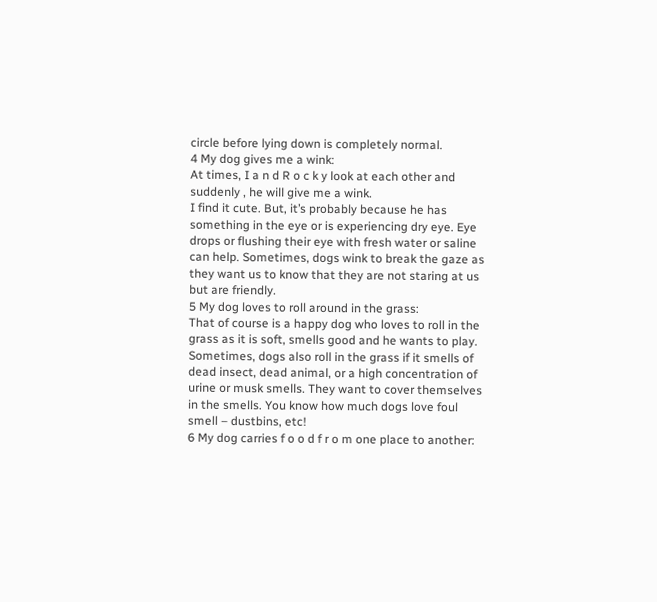circle before lying down is completely normal.
4 My dog gives me a wink:
At times, I a n d R o c k y look at each other and suddenly , he will give me a wink.
I find it cute. But, it’s probably because he has something in the eye or is experiencing dry eye. Eye drops or flushing their eye with fresh water or saline can help. Sometimes, dogs wink to break the gaze as they want us to know that they are not staring at us but are friendly.
5 My dog loves to roll around in the grass:
That of course is a happy dog who loves to roll in the grass as it is soft, smells good and he wants to play. Sometimes, dogs also roll in the grass if it smells of dead insect, dead animal, or a high concentration of urine or musk smells. They want to cover themselves in the smells. You know how much dogs love foul smell – dustbins, etc!
6 My dog carries f o o d f r o m one place to another: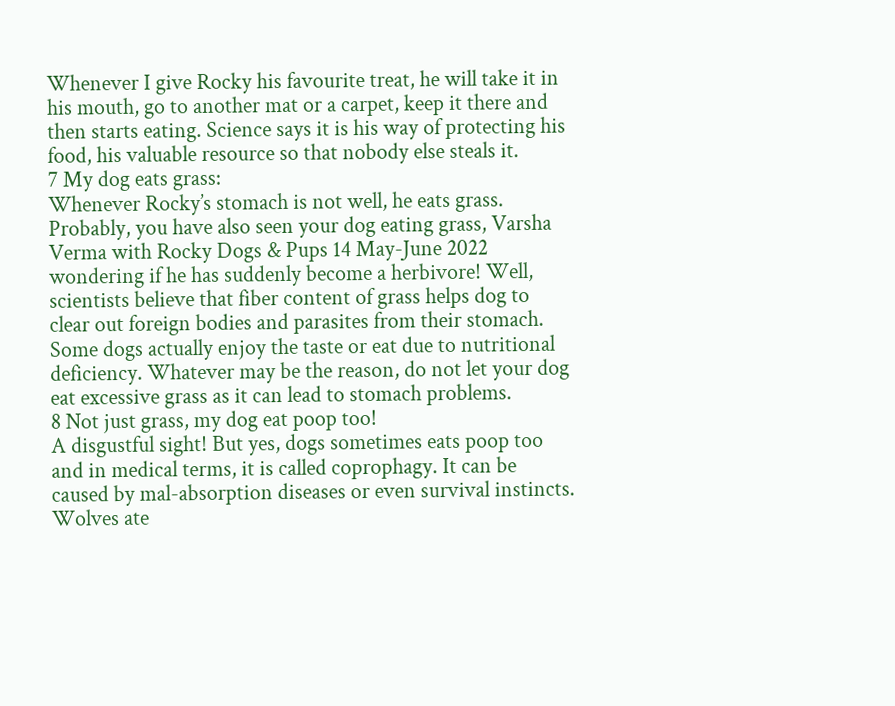Whenever I give Rocky his favourite treat, he will take it in his mouth, go to another mat or a carpet, keep it there and then starts eating. Science says it is his way of protecting his food, his valuable resource so that nobody else steals it.
7 My dog eats grass:
Whenever Rocky’s stomach is not well, he eats grass. Probably, you have also seen your dog eating grass, Varsha Verma with Rocky Dogs & Pups 14 May-June 2022 wondering if he has suddenly become a herbivore! Well, scientists believe that fiber content of grass helps dog to clear out foreign bodies and parasites from their stomach. Some dogs actually enjoy the taste or eat due to nutritional deficiency. Whatever may be the reason, do not let your dog eat excessive grass as it can lead to stomach problems.
8 Not just grass, my dog eat poop too!
A disgustful sight! But yes, dogs sometimes eats poop too and in medical terms, it is called coprophagy. It can be caused by mal-absorption diseases or even survival instincts. Wolves ate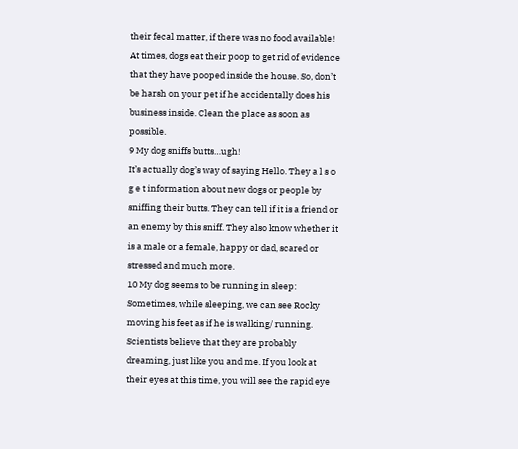their fecal matter, if there was no food available!
At times, dogs eat their poop to get rid of evidence that they have pooped inside the house. So, don’t be harsh on your pet if he accidentally does his business inside. Clean the place as soon as possible.
9 My dog sniffs butts…ugh!
It’s actually dog’s way of saying Hello. They a l s o g e t information about new dogs or people by sniffing their butts. They can tell if it is a friend or an enemy by this sniff. They also know whether it is a male or a female, happy or dad, scared or stressed and much more.
10 My dog seems to be running in sleep:
Sometimes, while sleeping, we can see Rocky moving his feet as if he is walking/ running.
Scientists believe that they are probably dreaming, just like you and me. If you look at their eyes at this time, you will see the rapid eye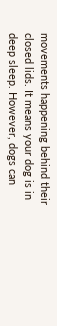movements happening behind their closed lids. It means your dog is in deep sleep. However, dogs can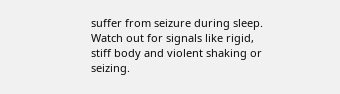suffer from seizure during sleep. Watch out for signals like rigid, stiff body and violent shaking or seizing.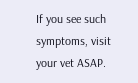If you see such symptoms, visit your vet ASAP.